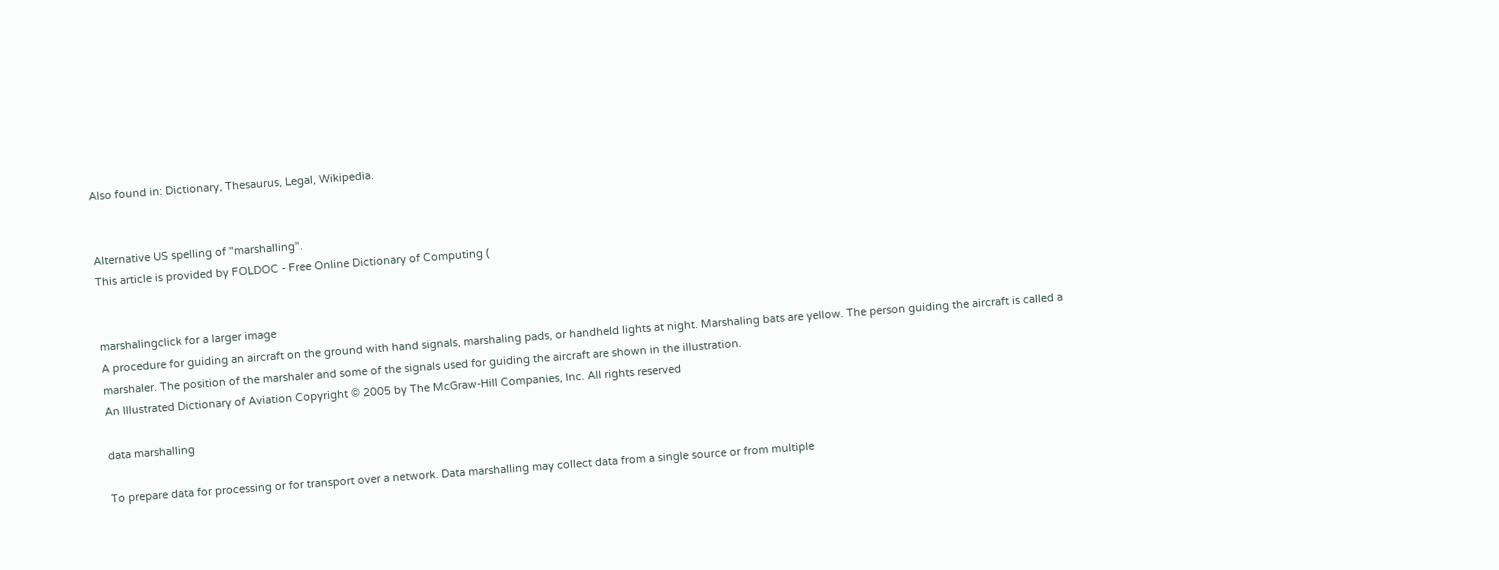Also found in: Dictionary, Thesaurus, Legal, Wikipedia.


Alternative US spelling of "marshalling".
This article is provided by FOLDOC - Free Online Dictionary of Computing (


marshalingclick for a larger image
A procedure for guiding an aircraft on the ground with hand signals, marshaling pads, or handheld lights at night. Marshaling bats are yellow. The person guiding the aircraft is called a marshaler. The position of the marshaler and some of the signals used for guiding the aircraft are shown in the illustration.
An Illustrated Dictionary of Aviation Copyright © 2005 by The McGraw-Hill Companies, Inc. All rights reserved

data marshalling

To prepare data for processing or for transport over a network. Data marshalling may collect data from a single source or from multiple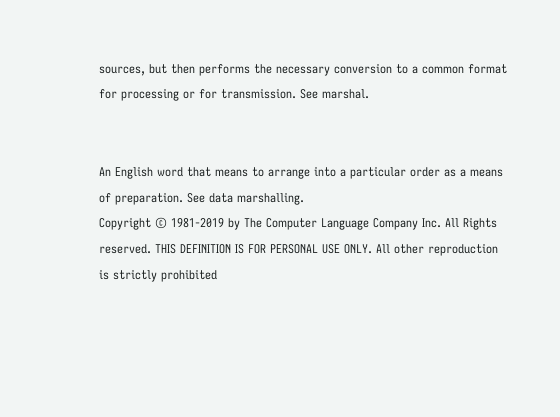sources, but then performs the necessary conversion to a common format for processing or for transmission. See marshal.


An English word that means to arrange into a particular order as a means of preparation. See data marshalling.
Copyright © 1981-2019 by The Computer Language Company Inc. All Rights reserved. THIS DEFINITION IS FOR PERSONAL USE ONLY. All other reproduction is strictly prohibited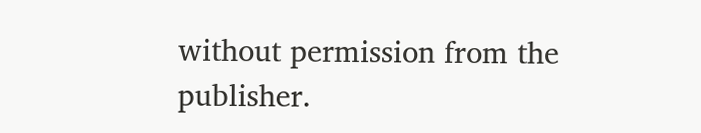without permission from the publisher.